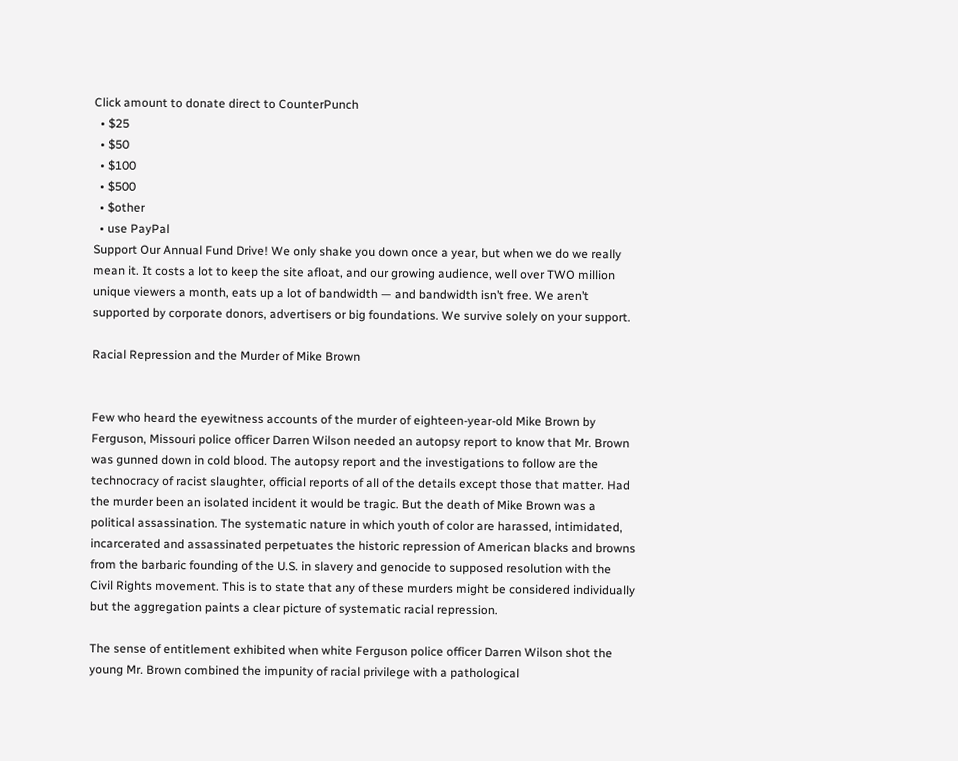Click amount to donate direct to CounterPunch
  • $25
  • $50
  • $100
  • $500
  • $other
  • use PayPal
Support Our Annual Fund Drive! We only shake you down once a year, but when we do we really mean it. It costs a lot to keep the site afloat, and our growing audience, well over TWO million unique viewers a month, eats up a lot of bandwidth — and bandwidth isn’t free. We aren’t supported by corporate donors, advertisers or big foundations. We survive solely on your support.

Racial Repression and the Murder of Mike Brown


Few who heard the eyewitness accounts of the murder of eighteen-year-old Mike Brown by Ferguson, Missouri police officer Darren Wilson needed an autopsy report to know that Mr. Brown was gunned down in cold blood. The autopsy report and the investigations to follow are the technocracy of racist slaughter, official reports of all of the details except those that matter. Had the murder been an isolated incident it would be tragic. But the death of Mike Brown was a political assassination. The systematic nature in which youth of color are harassed, intimidated, incarcerated and assassinated perpetuates the historic repression of American blacks and browns from the barbaric founding of the U.S. in slavery and genocide to supposed resolution with the Civil Rights movement. This is to state that any of these murders might be considered individually but the aggregation paints a clear picture of systematic racial repression.

The sense of entitlement exhibited when white Ferguson police officer Darren Wilson shot the young Mr. Brown combined the impunity of racial privilege with a pathological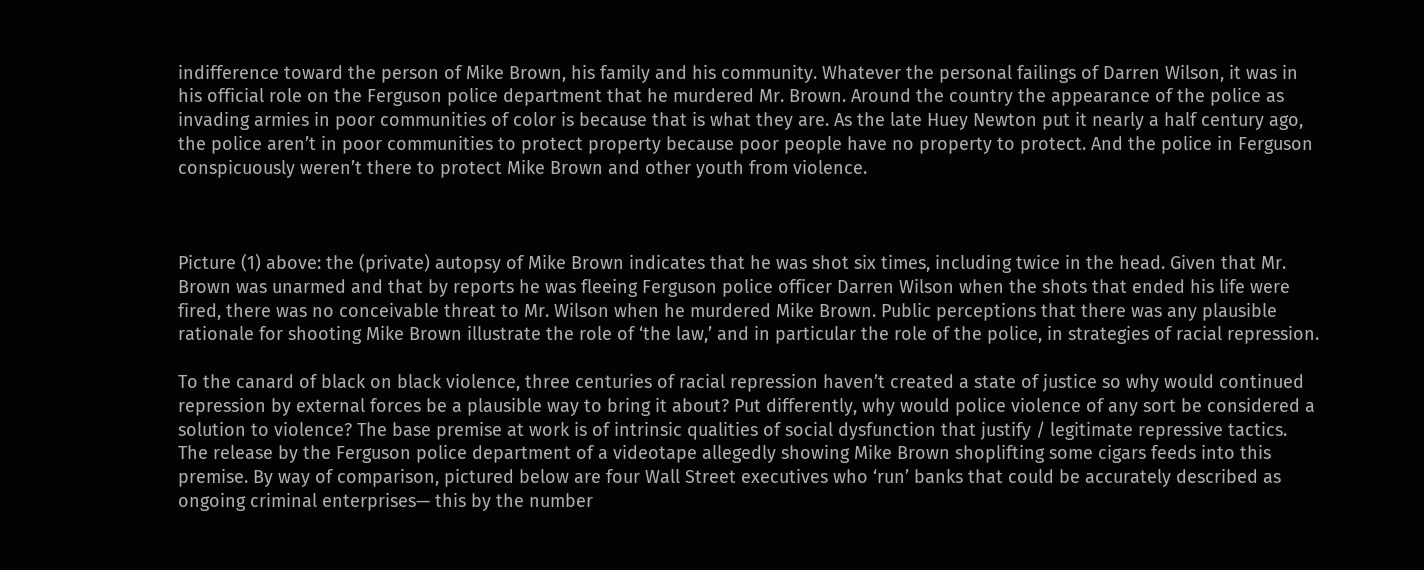indifference toward the person of Mike Brown, his family and his community. Whatever the personal failings of Darren Wilson, it was in his official role on the Ferguson police department that he murdered Mr. Brown. Around the country the appearance of the police as invading armies in poor communities of color is because that is what they are. As the late Huey Newton put it nearly a half century ago, the police aren’t in poor communities to protect property because poor people have no property to protect. And the police in Ferguson conspicuously weren’t there to protect Mike Brown and other youth from violence.



Picture (1) above: the (private) autopsy of Mike Brown indicates that he was shot six times, including twice in the head. Given that Mr. Brown was unarmed and that by reports he was fleeing Ferguson police officer Darren Wilson when the shots that ended his life were fired, there was no conceivable threat to Mr. Wilson when he murdered Mike Brown. Public perceptions that there was any plausible rationale for shooting Mike Brown illustrate the role of ‘the law,’ and in particular the role of the police, in strategies of racial repression.

To the canard of black on black violence, three centuries of racial repression haven’t created a state of justice so why would continued repression by external forces be a plausible way to bring it about? Put differently, why would police violence of any sort be considered a solution to violence? The base premise at work is of intrinsic qualities of social dysfunction that justify / legitimate repressive tactics. The release by the Ferguson police department of a videotape allegedly showing Mike Brown shoplifting some cigars feeds into this premise. By way of comparison, pictured below are four Wall Street executives who ‘run’ banks that could be accurately described as ongoing criminal enterprises— this by the number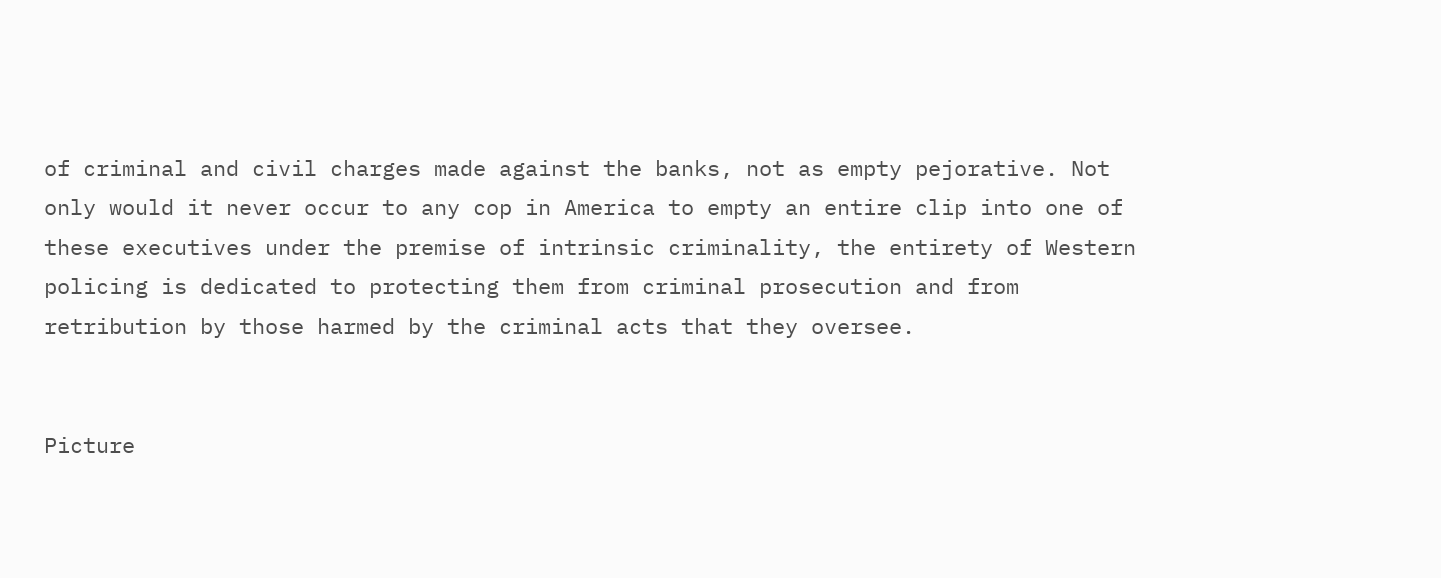of criminal and civil charges made against the banks, not as empty pejorative. Not only would it never occur to any cop in America to empty an entire clip into one of these executives under the premise of intrinsic criminality, the entirety of Western policing is dedicated to protecting them from criminal prosecution and from retribution by those harmed by the criminal acts that they oversee.


Picture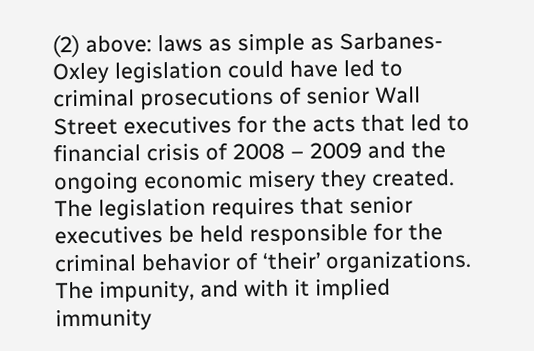(2) above: laws as simple as Sarbanes-Oxley legislation could have led to criminal prosecutions of senior Wall Street executives for the acts that led to financial crisis of 2008 – 2009 and the ongoing economic misery they created. The legislation requires that senior executives be held responsible for the criminal behavior of ‘their’ organizations. The impunity, and with it implied immunity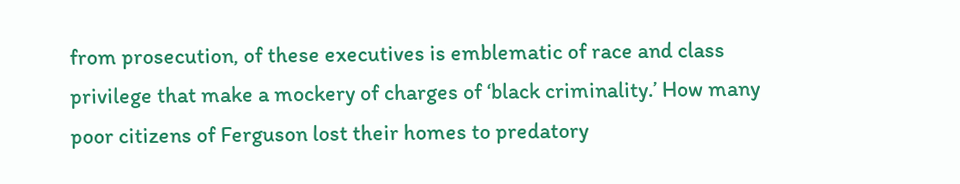from prosecution, of these executives is emblematic of race and class privilege that make a mockery of charges of ‘black criminality.’ How many poor citizens of Ferguson lost their homes to predatory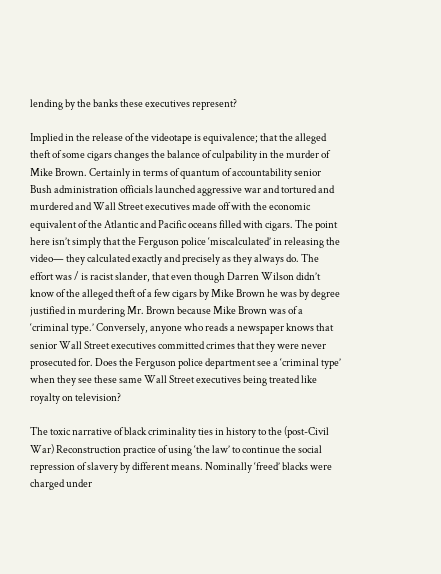lending by the banks these executives represent?

Implied in the release of the videotape is equivalence; that the alleged theft of some cigars changes the balance of culpability in the murder of Mike Brown. Certainly in terms of quantum of accountability senior Bush administration officials launched aggressive war and tortured and murdered and Wall Street executives made off with the economic equivalent of the Atlantic and Pacific oceans filled with cigars. The point here isn’t simply that the Ferguson police ‘miscalculated’ in releasing the video— they calculated exactly and precisely as they always do. The effort was / is racist slander, that even though Darren Wilson didn’t know of the alleged theft of a few cigars by Mike Brown he was by degree justified in murdering Mr. Brown because Mike Brown was of a ‘criminal type.’ Conversely, anyone who reads a newspaper knows that senior Wall Street executives committed crimes that they were never prosecuted for. Does the Ferguson police department see a ‘criminal type’ when they see these same Wall Street executives being treated like royalty on television?

The toxic narrative of black criminality ties in history to the (post-Civil War) Reconstruction practice of using ‘the law’ to continue the social repression of slavery by different means. Nominally ‘freed’ blacks were charged under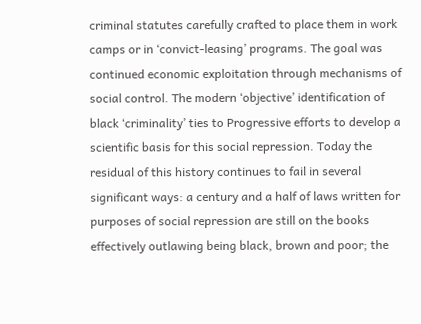criminal statutes carefully crafted to place them in work camps or in ‘convict-leasing’ programs. The goal was continued economic exploitation through mechanisms of social control. The modern ‘objective’ identification of black ‘criminality’ ties to Progressive efforts to develop a scientific basis for this social repression. Today the residual of this history continues to fail in several significant ways: a century and a half of laws written for purposes of social repression are still on the books effectively outlawing being black, brown and poor; the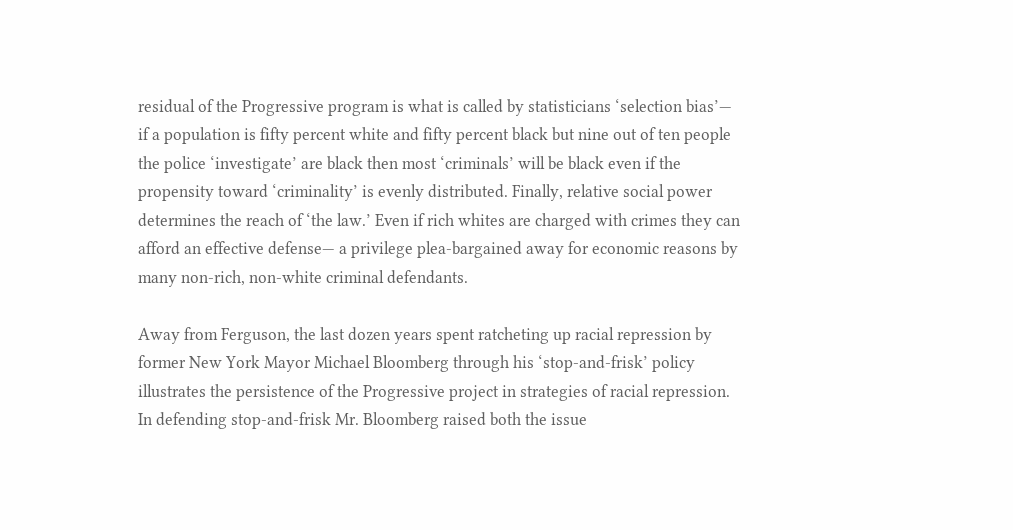residual of the Progressive program is what is called by statisticians ‘selection bias’— if a population is fifty percent white and fifty percent black but nine out of ten people the police ‘investigate’ are black then most ‘criminals’ will be black even if the propensity toward ‘criminality’ is evenly distributed. Finally, relative social power determines the reach of ‘the law.’ Even if rich whites are charged with crimes they can afford an effective defense— a privilege plea-bargained away for economic reasons by many non-rich, non-white criminal defendants.

Away from Ferguson, the last dozen years spent ratcheting up racial repression by former New York Mayor Michael Bloomberg through his ‘stop-and-frisk’ policy illustrates the persistence of the Progressive project in strategies of racial repression. In defending stop-and-frisk Mr. Bloomberg raised both the issue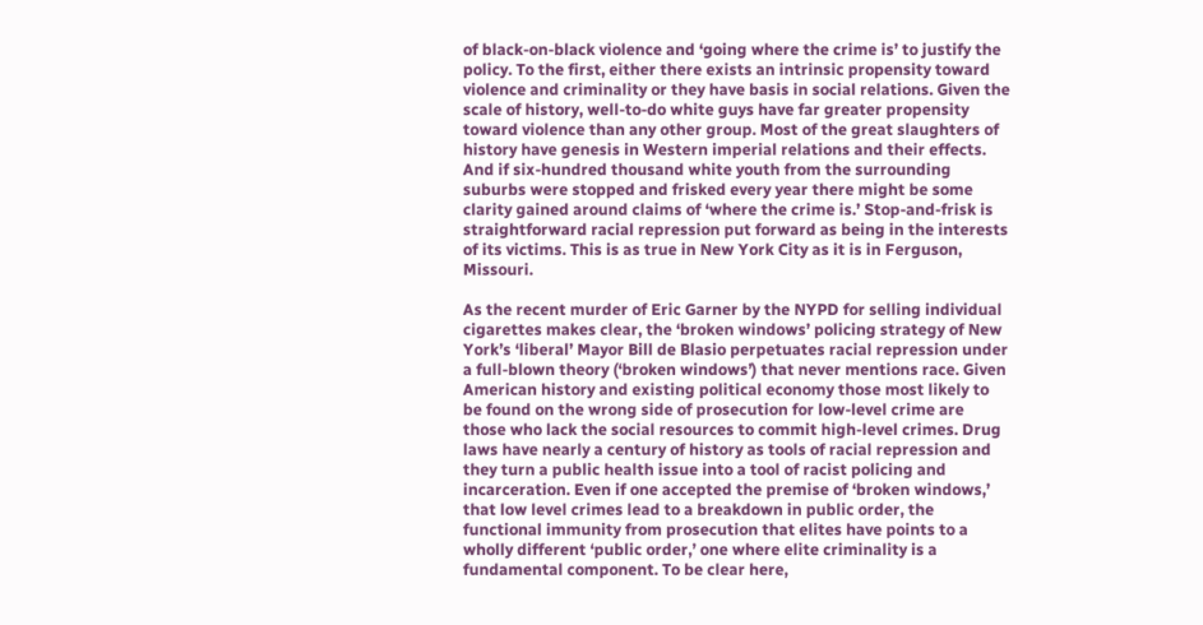of black-on-black violence and ‘going where the crime is’ to justify the policy. To the first, either there exists an intrinsic propensity toward violence and criminality or they have basis in social relations. Given the scale of history, well-to-do white guys have far greater propensity toward violence than any other group. Most of the great slaughters of history have genesis in Western imperial relations and their effects. And if six-hundred thousand white youth from the surrounding suburbs were stopped and frisked every year there might be some clarity gained around claims of ‘where the crime is.’ Stop-and-frisk is straightforward racial repression put forward as being in the interests of its victims. This is as true in New York City as it is in Ferguson, Missouri.

As the recent murder of Eric Garner by the NYPD for selling individual cigarettes makes clear, the ‘broken windows’ policing strategy of New York’s ‘liberal’ Mayor Bill de Blasio perpetuates racial repression under a full-blown theory (‘broken windows’) that never mentions race. Given American history and existing political economy those most likely to be found on the wrong side of prosecution for low-level crime are those who lack the social resources to commit high-level crimes. Drug laws have nearly a century of history as tools of racial repression and they turn a public health issue into a tool of racist policing and incarceration. Even if one accepted the premise of ‘broken windows,’ that low level crimes lead to a breakdown in public order, the functional immunity from prosecution that elites have points to a wholly different ‘public order,’ one where elite criminality is a fundamental component. To be clear here,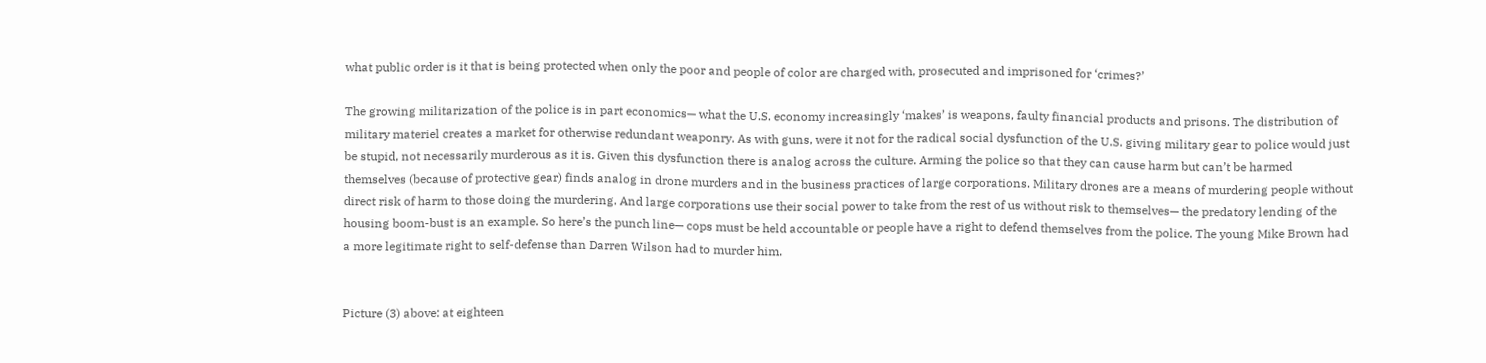what public order is it that is being protected when only the poor and people of color are charged with, prosecuted and imprisoned for ‘crimes?’

The growing militarization of the police is in part economics— what the U.S. economy increasingly ‘makes’ is weapons, faulty financial products and prisons. The distribution of military materiel creates a market for otherwise redundant weaponry. As with guns, were it not for the radical social dysfunction of the U.S. giving military gear to police would just be stupid, not necessarily murderous as it is. Given this dysfunction there is analog across the culture. Arming the police so that they can cause harm but can’t be harmed themselves (because of protective gear) finds analog in drone murders and in the business practices of large corporations. Military drones are a means of murdering people without direct risk of harm to those doing the murdering. And large corporations use their social power to take from the rest of us without risk to themselves— the predatory lending of the housing boom-bust is an example. So here’s the punch line— cops must be held accountable or people have a right to defend themselves from the police. The young Mike Brown had a more legitimate right to self-defense than Darren Wilson had to murder him.


Picture (3) above: at eighteen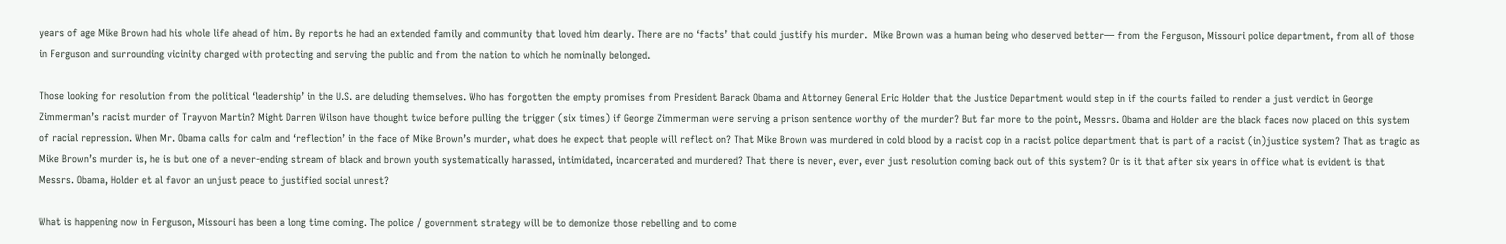years of age Mike Brown had his whole life ahead of him. By reports he had an extended family and community that loved him dearly. There are no ‘facts’ that could justify his murder.  Mike Brown was a human being who deserved better— from the Ferguson, Missouri police department, from all of those in Ferguson and surrounding vicinity charged with protecting and serving the public and from the nation to which he nominally belonged.

Those looking for resolution from the political ‘leadership’ in the U.S. are deluding themselves. Who has forgotten the empty promises from President Barack Obama and Attorney General Eric Holder that the Justice Department would step in if the courts failed to render a just verdict in George Zimmerman’s racist murder of Trayvon Martin? Might Darren Wilson have thought twice before pulling the trigger (six times) if George Zimmerman were serving a prison sentence worthy of the murder? But far more to the point, Messrs. Obama and Holder are the black faces now placed on this system of racial repression. When Mr. Obama calls for calm and ‘reflection’ in the face of Mike Brown’s murder, what does he expect that people will reflect on? That Mike Brown was murdered in cold blood by a racist cop in a racist police department that is part of a racist (in)justice system? That as tragic as Mike Brown’s murder is, he is but one of a never-ending stream of black and brown youth systematically harassed, intimidated, incarcerated and murdered? That there is never, ever, ever just resolution coming back out of this system? Or is it that after six years in office what is evident is that Messrs. Obama, Holder et al favor an unjust peace to justified social unrest?

What is happening now in Ferguson, Missouri has been a long time coming. The police / government strategy will be to demonize those rebelling and to come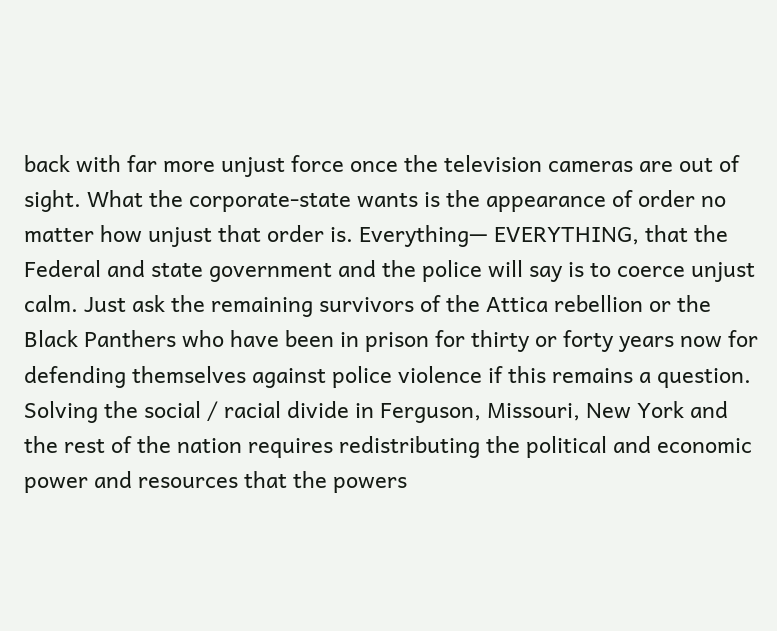back with far more unjust force once the television cameras are out of sight. What the corporate-state wants is the appearance of order no matter how unjust that order is. Everything— EVERYTHING, that the Federal and state government and the police will say is to coerce unjust calm. Just ask the remaining survivors of the Attica rebellion or the Black Panthers who have been in prison for thirty or forty years now for defending themselves against police violence if this remains a question. Solving the social / racial divide in Ferguson, Missouri, New York and the rest of the nation requires redistributing the political and economic power and resources that the powers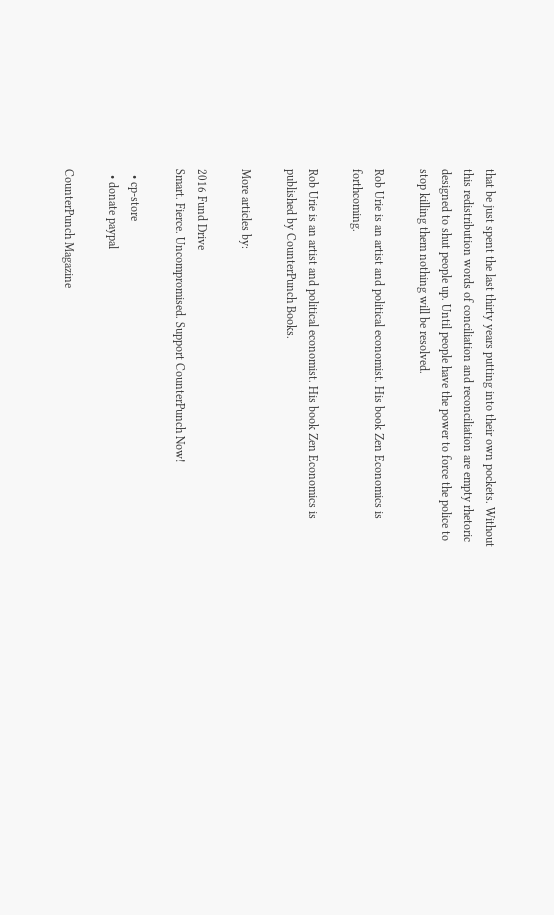that be just spent the last thirty years putting into their own pockets. Without this redistribution words of conciliation and reconciliation are empty rhetoric designed to shut people up. Until people have the power to force the police to stop killing them nothing will be resolved.

Rob Urie is an artist and political economist. His book Zen Economics is forthcoming.

Rob Urie is an artist and political economist. His book Zen Economics is published by CounterPunch Books.

More articles by:

2016 Fund Drive
Smart. Fierce. Uncompromised. Support CounterPunch Now!

  • cp-store
  • donate paypal

CounterPunch Magazine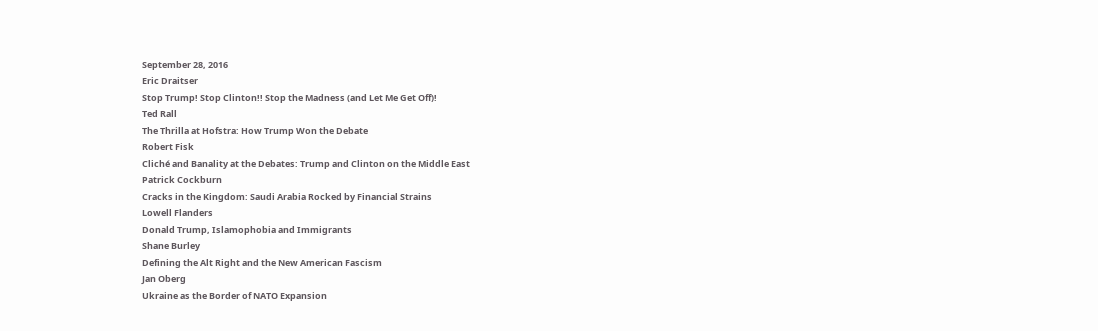September 28, 2016
Eric Draitser
Stop Trump! Stop Clinton!! Stop the Madness (and Let Me Get Off)!
Ted Rall
The Thrilla at Hofstra: How Trump Won the Debate
Robert Fisk
Cliché and Banality at the Debates: Trump and Clinton on the Middle East
Patrick Cockburn
Cracks in the Kingdom: Saudi Arabia Rocked by Financial Strains
Lowell Flanders
Donald Trump, Islamophobia and Immigrants
Shane Burley
Defining the Alt Right and the New American Fascism
Jan Oberg
Ukraine as the Border of NATO Expansion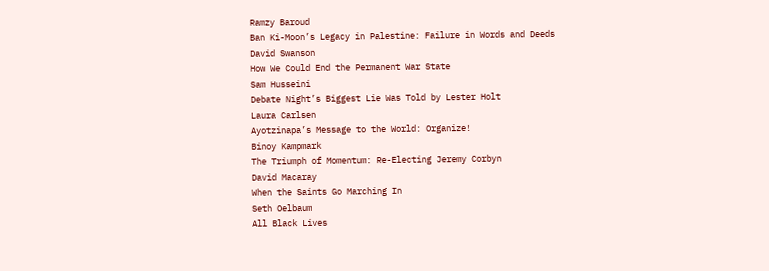Ramzy Baroud
Ban Ki-Moon’s Legacy in Palestine: Failure in Words and Deeds
David Swanson
How We Could End the Permanent War State
Sam Husseini
Debate Night’s Biggest Lie Was Told by Lester Holt
Laura Carlsen
Ayotzinapa’s Message to the World: Organize!
Binoy Kampmark
The Triumph of Momentum: Re-Electing Jeremy Corbyn
David Macaray
When the Saints Go Marching In
Seth Oelbaum
All Black Lives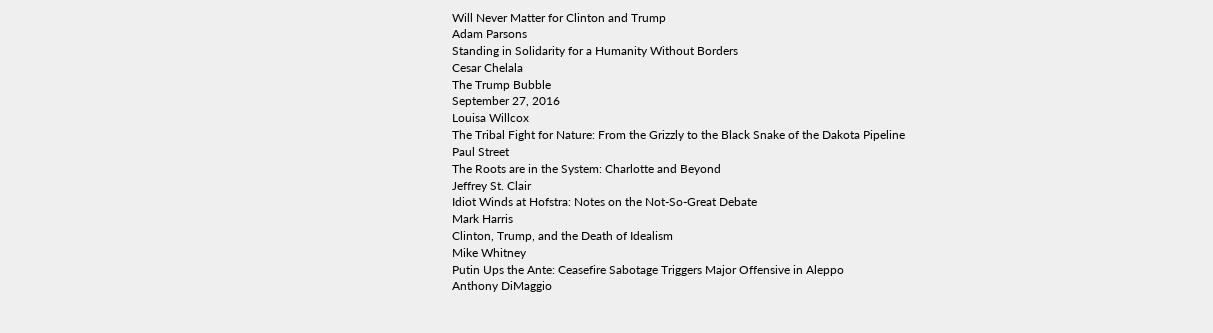Will Never Matter for Clinton and Trump
Adam Parsons
Standing in Solidarity for a Humanity Without Borders
Cesar Chelala
The Trump Bubble
September 27, 2016
Louisa Willcox
The Tribal Fight for Nature: From the Grizzly to the Black Snake of the Dakota Pipeline
Paul Street
The Roots are in the System: Charlotte and Beyond
Jeffrey St. Clair
Idiot Winds at Hofstra: Notes on the Not-So-Great Debate
Mark Harris
Clinton, Trump, and the Death of Idealism
Mike Whitney
Putin Ups the Ante: Ceasefire Sabotage Triggers Major Offensive in Aleppo
Anthony DiMaggio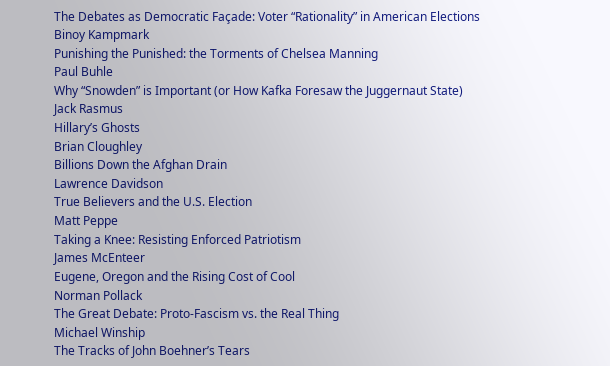The Debates as Democratic Façade: Voter “Rationality” in American Elections
Binoy Kampmark
Punishing the Punished: the Torments of Chelsea Manning
Paul Buhle
Why “Snowden” is Important (or How Kafka Foresaw the Juggernaut State)
Jack Rasmus
Hillary’s Ghosts
Brian Cloughley
Billions Down the Afghan Drain
Lawrence Davidson
True Believers and the U.S. Election
Matt Peppe
Taking a Knee: Resisting Enforced Patriotism
James McEnteer
Eugene, Oregon and the Rising Cost of Cool
Norman Pollack
The Great Debate: Proto-Fascism vs. the Real Thing
Michael Winship
The Tracks of John Boehner’s Tears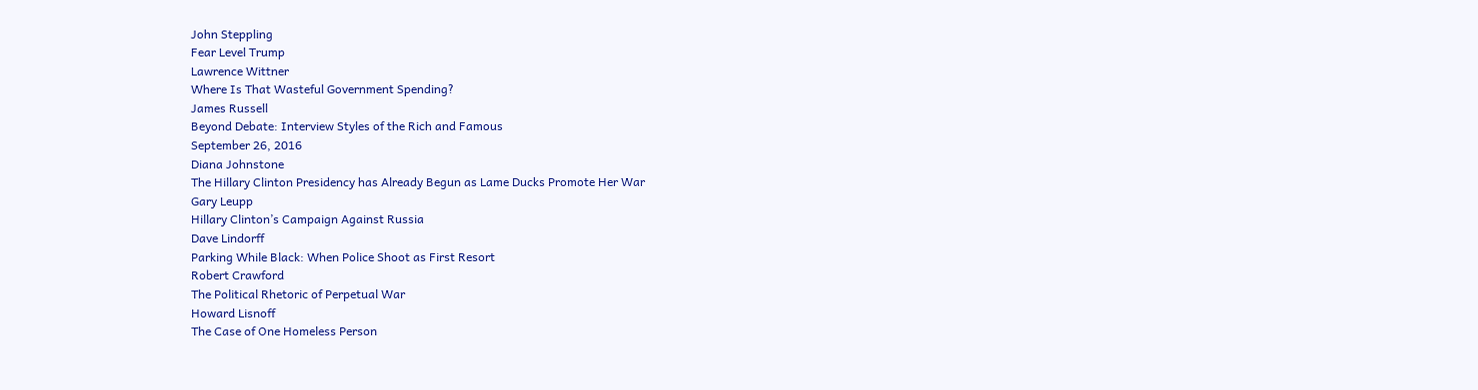John Steppling
Fear Level Trump
Lawrence Wittner
Where Is That Wasteful Government Spending?
James Russell
Beyond Debate: Interview Styles of the Rich and Famous
September 26, 2016
Diana Johnstone
The Hillary Clinton Presidency has Already Begun as Lame Ducks Promote Her War
Gary Leupp
Hillary Clinton’s Campaign Against Russia
Dave Lindorff
Parking While Black: When Police Shoot as First Resort
Robert Crawford
The Political Rhetoric of Perpetual War
Howard Lisnoff
The Case of One Homeless Person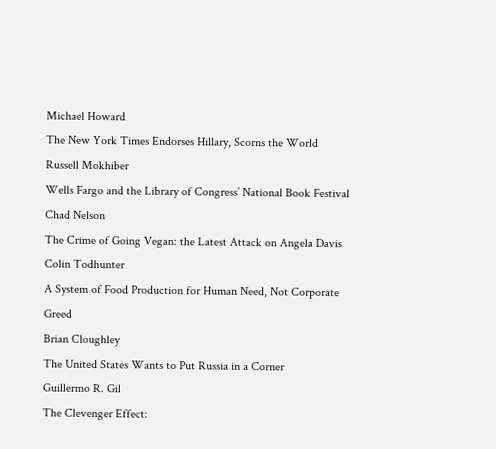Michael Howard
The New York Times Endorses Hillary, Scorns the World
Russell Mokhiber
Wells Fargo and the Library of Congress’ National Book Festival
Chad Nelson
The Crime of Going Vegan: the Latest Attack on Angela Davis
Colin Todhunter
A System of Food Production for Human Need, Not Corporate Greed
Brian Cloughley
The United States Wants to Put Russia in a Corner
Guillermo R. Gil
The Clevenger Effect: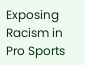Exposing Racism in Pro Sports